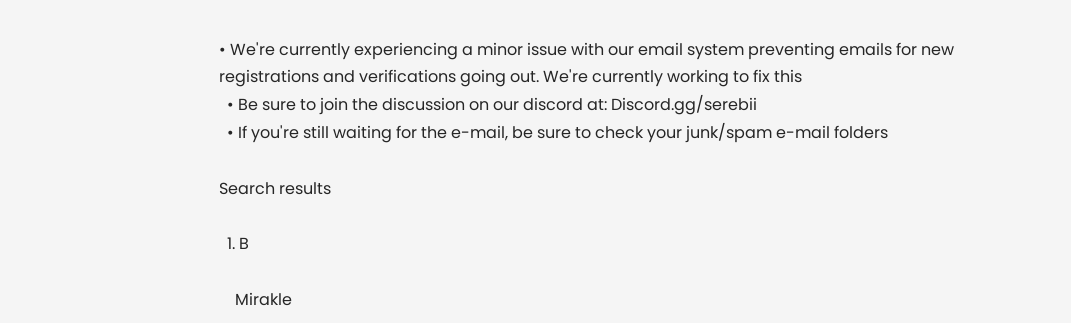• We're currently experiencing a minor issue with our email system preventing emails for new registrations and verifications going out. We're currently working to fix this
  • Be sure to join the discussion on our discord at: Discord.gg/serebii
  • If you're still waiting for the e-mail, be sure to check your junk/spam e-mail folders

Search results

  1. B

    Mirakle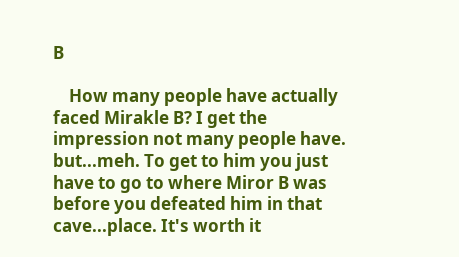B

    How many people have actually faced Mirakle B? I get the impression not many people have. but...meh. To get to him you just have to go to where Miror B was before you defeated him in that cave...place. It's worth it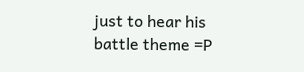just to hear his battle theme =P